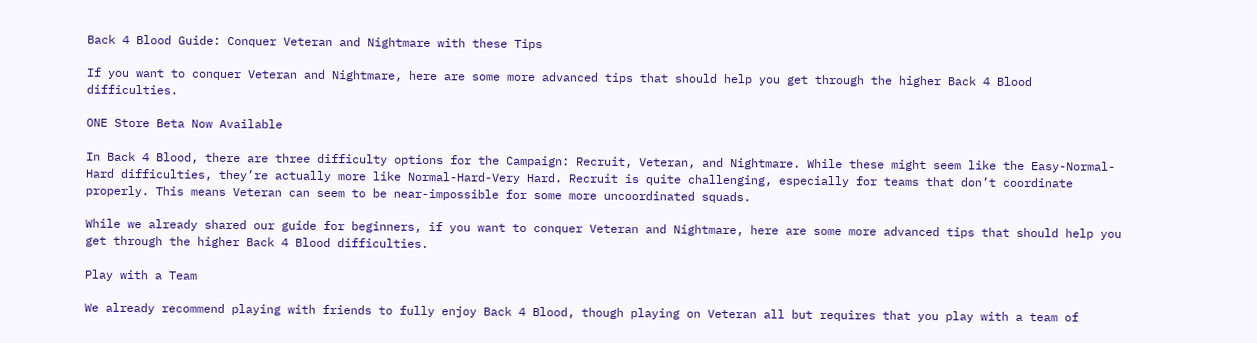Back 4 Blood Guide: Conquer Veteran and Nightmare with these Tips

If you want to conquer Veteran and Nightmare, here are some more advanced tips that should help you get through the higher Back 4 Blood difficulties.

ONE Store Beta Now Available

In Back 4 Blood, there are three difficulty options for the Campaign: Recruit, Veteran, and Nightmare. While these might seem like the Easy-Normal-Hard difficulties, they’re actually more like Normal-Hard-Very Hard. Recruit is quite challenging, especially for teams that don’t coordinate properly. This means Veteran can seem to be near-impossible for some more uncoordinated squads.

While we already shared our guide for beginners, if you want to conquer Veteran and Nightmare, here are some more advanced tips that should help you get through the higher Back 4 Blood difficulties.

Play with a Team

We already recommend playing with friends to fully enjoy Back 4 Blood, though playing on Veteran all but requires that you play with a team of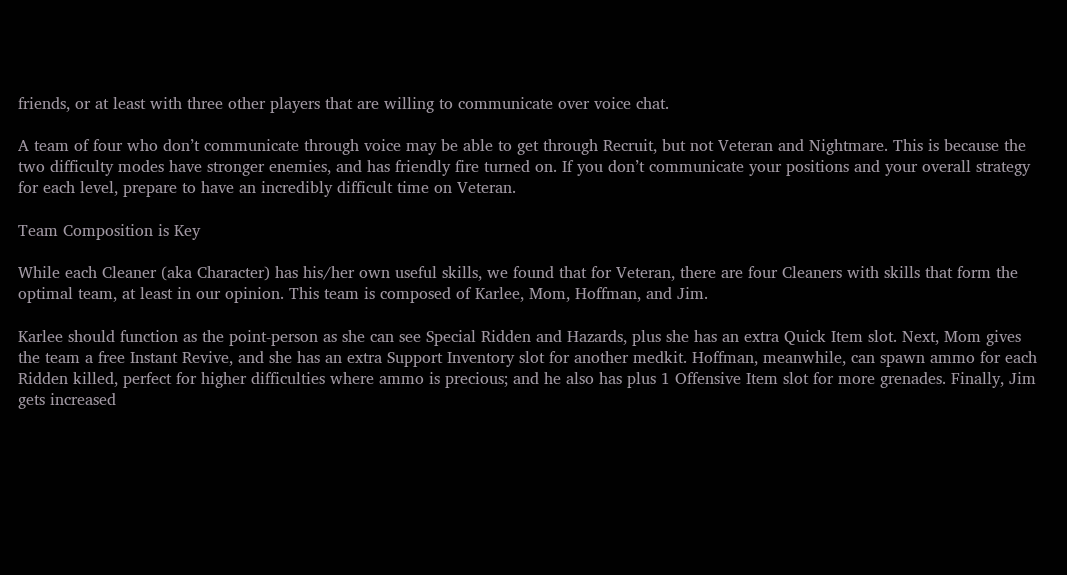friends, or at least with three other players that are willing to communicate over voice chat.

A team of four who don’t communicate through voice may be able to get through Recruit, but not Veteran and Nightmare. This is because the two difficulty modes have stronger enemies, and has friendly fire turned on. If you don’t communicate your positions and your overall strategy for each level, prepare to have an incredibly difficult time on Veteran.

Team Composition is Key

While each Cleaner (aka Character) has his/her own useful skills, we found that for Veteran, there are four Cleaners with skills that form the optimal team, at least in our opinion. This team is composed of Karlee, Mom, Hoffman, and Jim.

Karlee should function as the point-person as she can see Special Ridden and Hazards, plus she has an extra Quick Item slot. Next, Mom gives the team a free Instant Revive, and she has an extra Support Inventory slot for another medkit. Hoffman, meanwhile, can spawn ammo for each Ridden killed, perfect for higher difficulties where ammo is precious; and he also has plus 1 Offensive Item slot for more grenades. Finally, Jim gets increased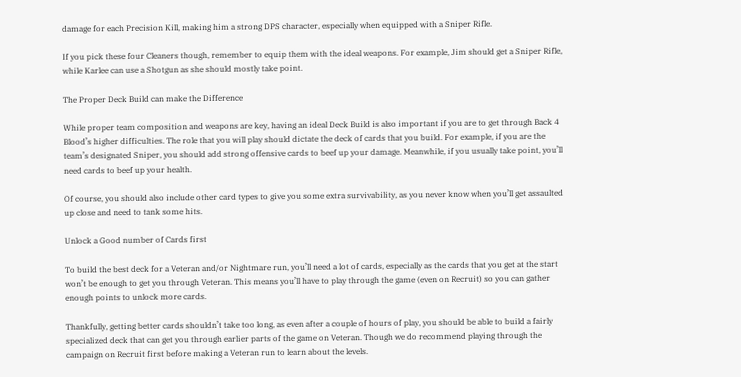damage for each Precision Kill, making him a strong DPS character, especially when equipped with a Sniper Rifle.

If you pick these four Cleaners though, remember to equip them with the ideal weapons. For example, Jim should get a Sniper Rifle, while Karlee can use a Shotgun as she should mostly take point.

The Proper Deck Build can make the Difference

While proper team composition and weapons are key, having an ideal Deck Build is also important if you are to get through Back 4 Blood’s higher difficulties. The role that you will play should dictate the deck of cards that you build. For example, if you are the team’s designated Sniper, you should add strong offensive cards to beef up your damage. Meanwhile, if you usually take point, you’ll need cards to beef up your health.

Of course, you should also include other card types to give you some extra survivability, as you never know when you’ll get assaulted up close and need to tank some hits.

Unlock a Good number of Cards first

To build the best deck for a Veteran and/or Nightmare run, you’ll need a lot of cards, especially as the cards that you get at the start won’t be enough to get you through Veteran. This means you’ll have to play through the game (even on Recruit) so you can gather enough points to unlock more cards.

Thankfully, getting better cards shouldn’t take too long, as even after a couple of hours of play, you should be able to build a fairly specialized deck that can get you through earlier parts of the game on Veteran. Though we do recommend playing through the campaign on Recruit first before making a Veteran run to learn about the levels.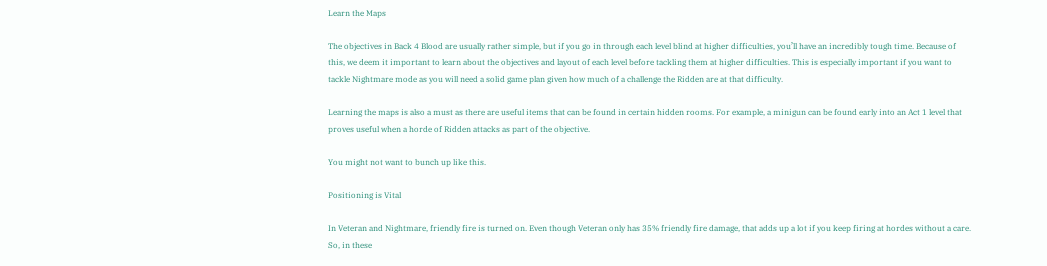Learn the Maps

The objectives in Back 4 Blood are usually rather simple, but if you go in through each level blind at higher difficulties, you’ll have an incredibly tough time. Because of this, we deem it important to learn about the objectives and layout of each level before tackling them at higher difficulties. This is especially important if you want to tackle Nightmare mode as you will need a solid game plan given how much of a challenge the Ridden are at that difficulty.

Learning the maps is also a must as there are useful items that can be found in certain hidden rooms. For example, a minigun can be found early into an Act 1 level that proves useful when a horde of Ridden attacks as part of the objective.

You might not want to bunch up like this.

Positioning is Vital

In Veteran and Nightmare, friendly fire is turned on. Even though Veteran only has 35% friendly fire damage, that adds up a lot if you keep firing at hordes without a care. So, in these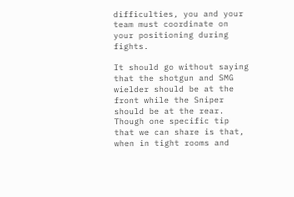difficulties, you and your team must coordinate on your positioning during fights.

It should go without saying that the shotgun and SMG wielder should be at the front while the Sniper should be at the rear. Though one specific tip that we can share is that, when in tight rooms and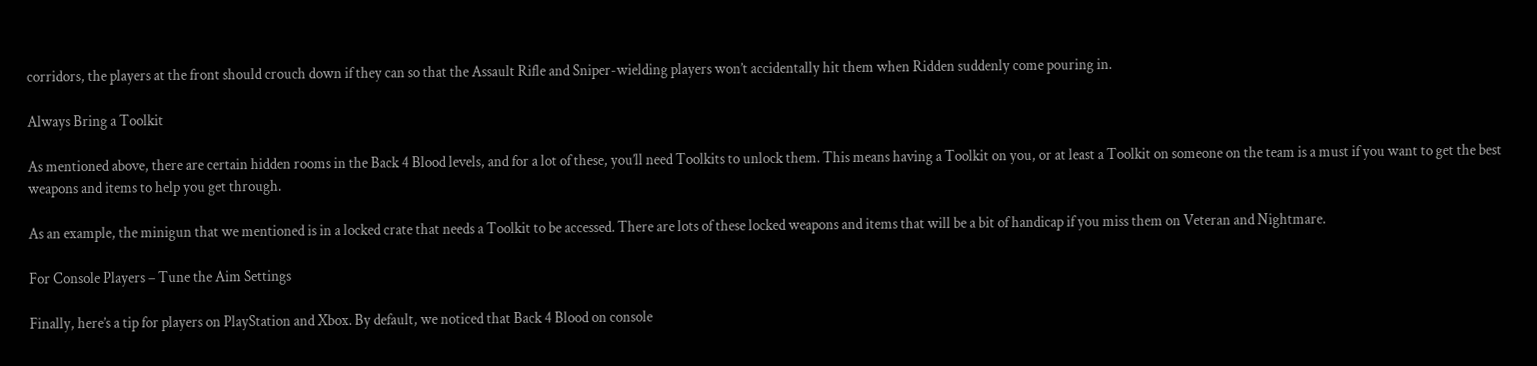corridors, the players at the front should crouch down if they can so that the Assault Rifle and Sniper-wielding players won’t accidentally hit them when Ridden suddenly come pouring in.

Always Bring a Toolkit

As mentioned above, there are certain hidden rooms in the Back 4 Blood levels, and for a lot of these, you’ll need Toolkits to unlock them. This means having a Toolkit on you, or at least a Toolkit on someone on the team is a must if you want to get the best weapons and items to help you get through.

As an example, the minigun that we mentioned is in a locked crate that needs a Toolkit to be accessed. There are lots of these locked weapons and items that will be a bit of handicap if you miss them on Veteran and Nightmare.

For Console Players – Tune the Aim Settings

Finally, here’s a tip for players on PlayStation and Xbox. By default, we noticed that Back 4 Blood on console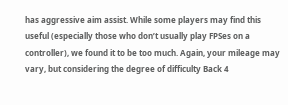has aggressive aim assist. While some players may find this useful (especially those who don’t usually play FPSes on a controller), we found it to be too much. Again, your mileage may vary, but considering the degree of difficulty Back 4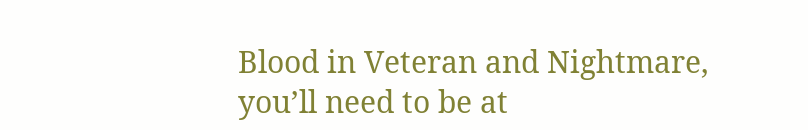Blood in Veteran and Nightmare, you’ll need to be at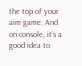the top of your aim game. And on console, it’s a good idea to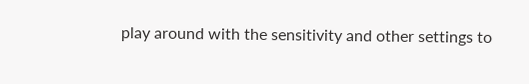play around with the sensitivity and other settings to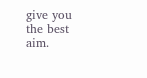give you the best aim.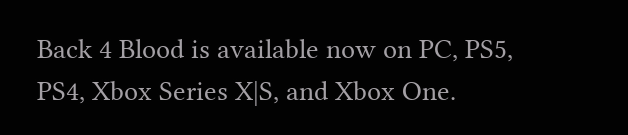Back 4 Blood is available now on PC, PS5, PS4, Xbox Series X|S, and Xbox One.